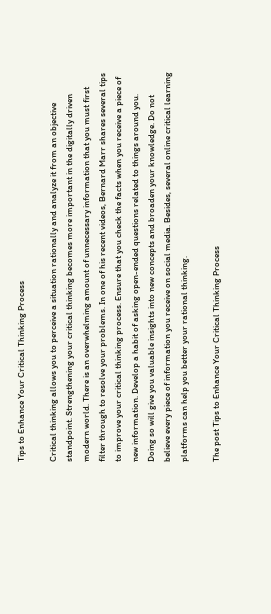Tips to Enhance Your Critical Thinking Process

Critical thinking allows you to perceive a situation rationally and analyze it from an objective standpoint. Strengthening your critical thinking becomes more important in the digitally driven modern world. There is an overwhelming amount of unnecessary information that you must first filter through to resolve your problems. In one of his recent videos, Bernard Marr shares several tips to improve your critical thinking process. Ensure that you check the facts when you receive a piece of new information. Develop a habit of asking open-ended questions related to things around you. Doing so will give you valuable insights into new concepts and broaden your knowledge. Do not believe every piece of information you receive on social media. Besides, several online critical learning platforms can help you better your rational thinking.

The post Tips to Enhance Your Critical Thinking Process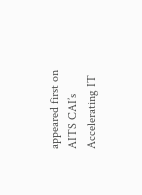appeared first on AITS CAI’s Accelerating IT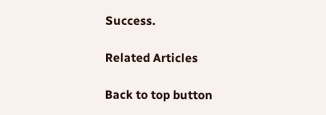Success.

Related Articles

Back to top button